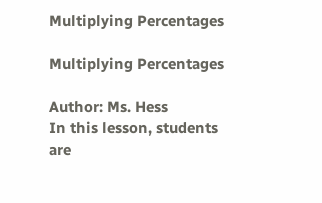Multiplying Percentages

Multiplying Percentages

Author: Ms. Hess
In this lesson, students are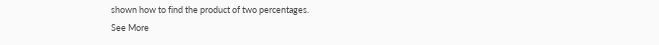shown how to find the product of two percentages.
See More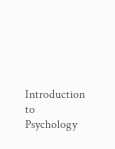Introduction to Psychology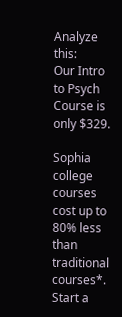Analyze this:
Our Intro to Psych Course is only $329.

Sophia college courses cost up to 80% less than traditional courses*. Start a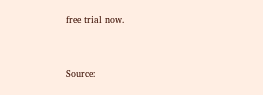free trial now.


Source: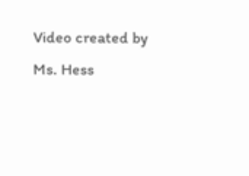Video created by Ms. Hess